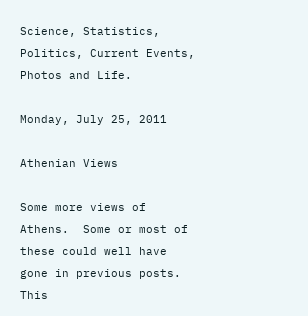Science, Statistics, Politics, Current Events, Photos and Life.

Monday, July 25, 2011

Athenian Views

Some more views of Athens.  Some or most of these could well have gone in previous posts.  This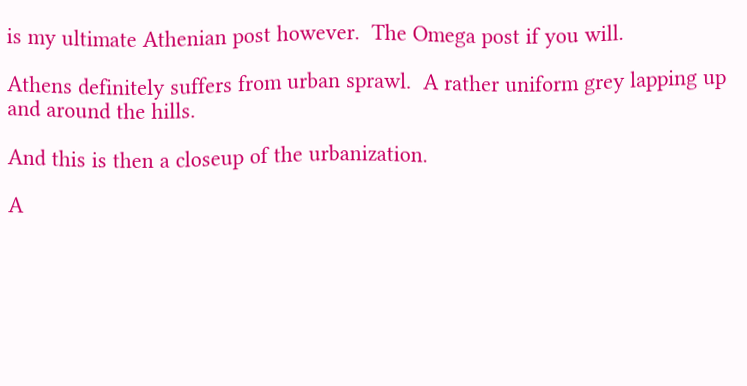is my ultimate Athenian post however.  The Omega post if you will.

Athens definitely suffers from urban sprawl.  A rather uniform grey lapping up and around the hills.

And this is then a closeup of the urbanization.

A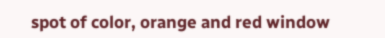spot of color, orange and red window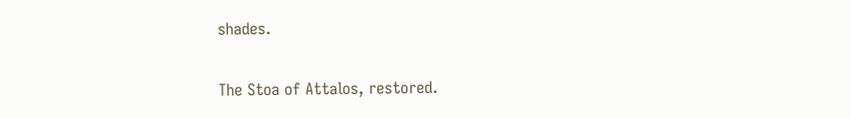shades.

The Stoa of Attalos, restored.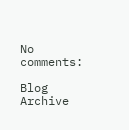No comments:

Blog Archive